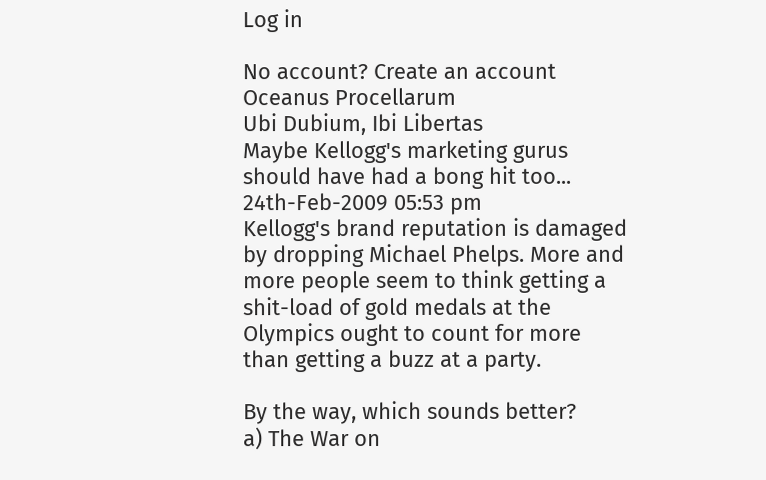Log in

No account? Create an account
Oceanus Procellarum
Ubi Dubium, Ibi Libertas
Maybe Kellogg's marketing gurus should have had a bong hit too...
24th-Feb-2009 05:53 pm
Kellogg's brand reputation is damaged by dropping Michael Phelps. More and more people seem to think getting a shit-load of gold medals at the Olympics ought to count for more than getting a buzz at a party.

By the way, which sounds better?
a) The War on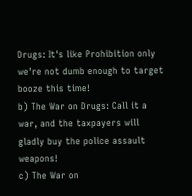Drugs: It's like Prohibition only we're not dumb enough to target booze this time!
b) The War on Drugs: Call it a war, and the taxpayers will gladly buy the police assault weapons!
c) The War on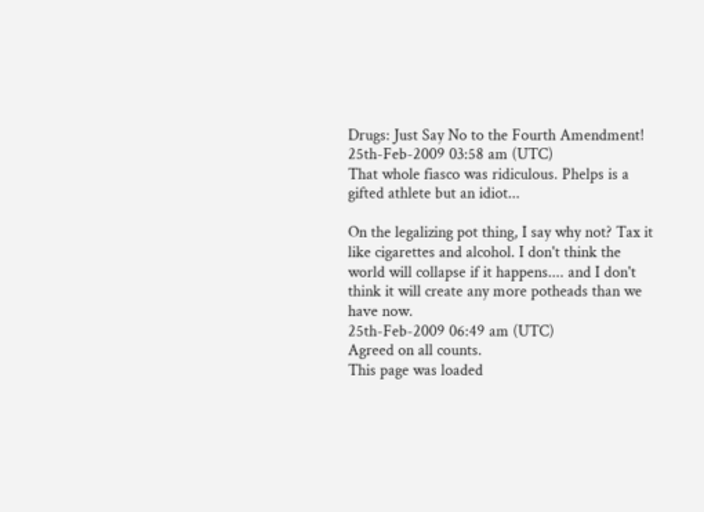Drugs: Just Say No to the Fourth Amendment!
25th-Feb-2009 03:58 am (UTC)
That whole fiasco was ridiculous. Phelps is a gifted athlete but an idiot...

On the legalizing pot thing, I say why not? Tax it like cigarettes and alcohol. I don't think the world will collapse if it happens.... and I don't think it will create any more potheads than we have now.
25th-Feb-2009 06:49 am (UTC)
Agreed on all counts.
This page was loaded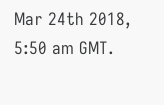Mar 24th 2018, 5:50 am GMT.